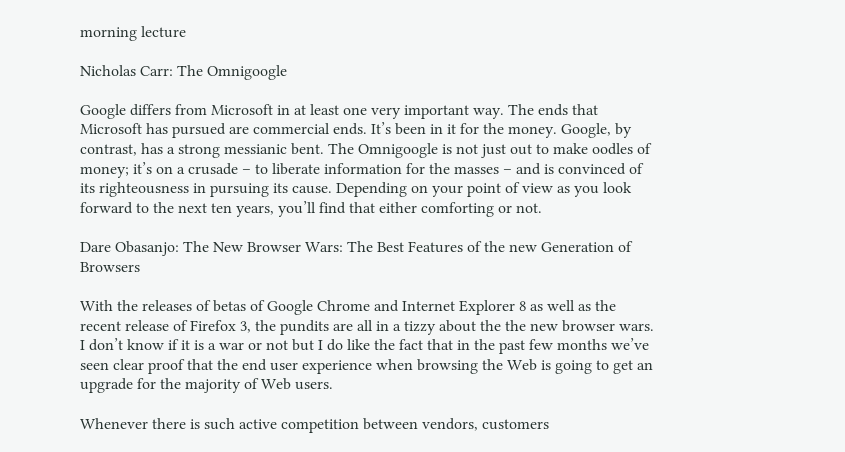morning lecture

Nicholas Carr: The Omnigoogle

Google differs from Microsoft in at least one very important way. The ends that Microsoft has pursued are commercial ends. It’s been in it for the money. Google, by contrast, has a strong messianic bent. The Omnigoogle is not just out to make oodles of money; it’s on a crusade – to liberate information for the masses – and is convinced of its righteousness in pursuing its cause. Depending on your point of view as you look forward to the next ten years, you’ll find that either comforting or not.

Dare Obasanjo: The New Browser Wars: The Best Features of the new Generation of Browsers

With the releases of betas of Google Chrome and Internet Explorer 8 as well as the recent release of Firefox 3, the pundits are all in a tizzy about the the new browser wars. I don’t know if it is a war or not but I do like the fact that in the past few months we’ve seen clear proof that the end user experience when browsing the Web is going to get an upgrade for the majority of Web users.

Whenever there is such active competition between vendors, customers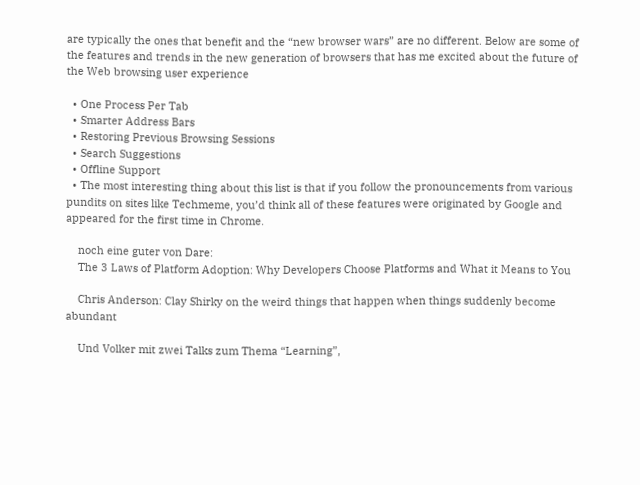are typically the ones that benefit and the “new browser wars” are no different. Below are some of the features and trends in the new generation of browsers that has me excited about the future of the Web browsing user experience

  • One Process Per Tab
  • Smarter Address Bars
  • Restoring Previous Browsing Sessions
  • Search Suggestions
  • Offline Support
  • The most interesting thing about this list is that if you follow the pronouncements from various pundits on sites like Techmeme, you’d think all of these features were originated by Google and appeared for the first time in Chrome.

    noch eine guter von Dare:
    The 3 Laws of Platform Adoption: Why Developers Choose Platforms and What it Means to You

    Chris Anderson: Clay Shirky on the weird things that happen when things suddenly become abundant

    Und Volker mit zwei Talks zum Thema “Learning”,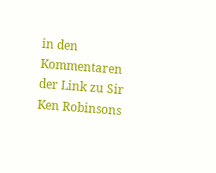in den Kommentaren der Link zu Sir Ken Robinsons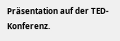Präsentation auf der TED-Konferenz.